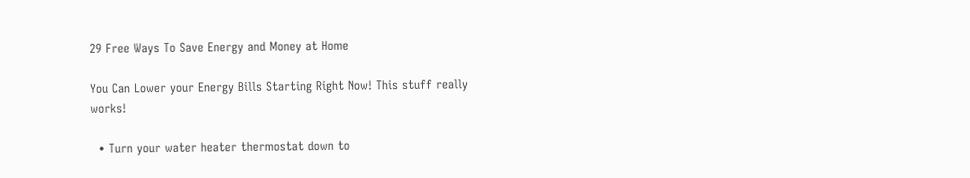29 Free Ways To Save Energy and Money at Home

You Can Lower your Energy Bills Starting Right Now! This stuff really works!

  • Turn your water heater thermostat down to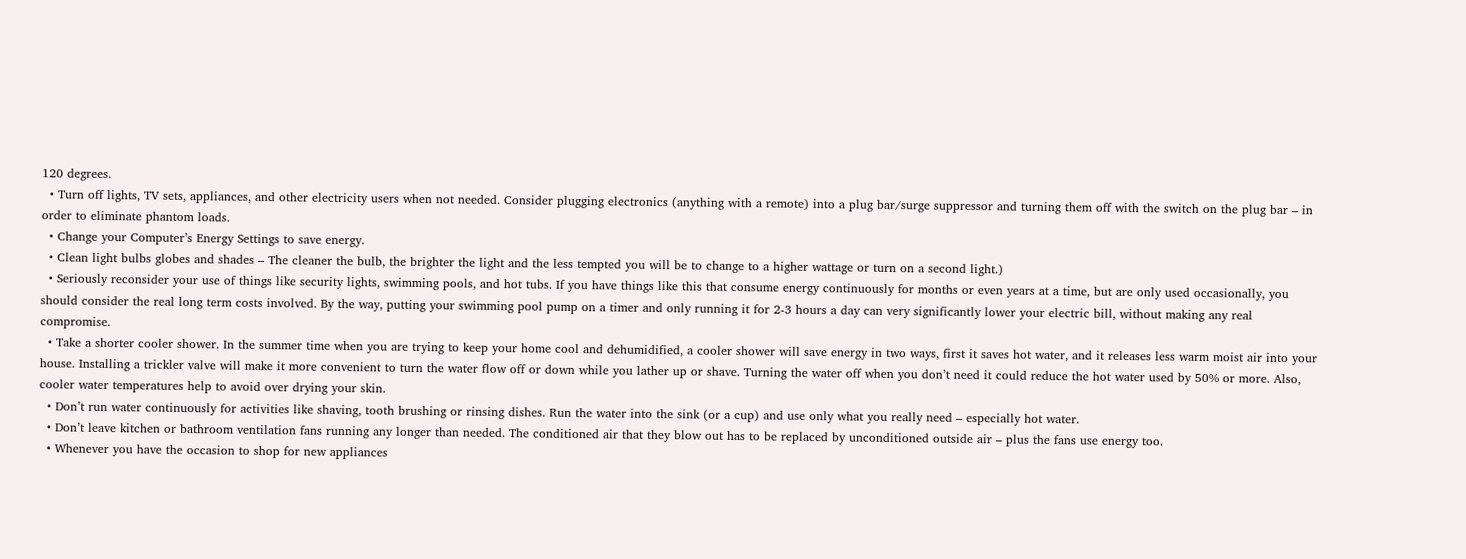120 degrees.
  • Turn off lights, TV sets, appliances, and other electricity users when not needed. Consider plugging electronics (anything with a remote) into a plug bar/surge suppressor and turning them off with the switch on the plug bar – in order to eliminate phantom loads.
  • Change your Computer’s Energy Settings to save energy.
  • Clean light bulbs globes and shades – The cleaner the bulb, the brighter the light and the less tempted you will be to change to a higher wattage or turn on a second light.)
  • Seriously reconsider your use of things like security lights, swimming pools, and hot tubs. If you have things like this that consume energy continuously for months or even years at a time, but are only used occasionally, you should consider the real long term costs involved. By the way, putting your swimming pool pump on a timer and only running it for 2-3 hours a day can very significantly lower your electric bill, without making any real compromise.
  • Take a shorter cooler shower. In the summer time when you are trying to keep your home cool and dehumidified, a cooler shower will save energy in two ways, first it saves hot water, and it releases less warm moist air into your house. Installing a trickler valve will make it more convenient to turn the water flow off or down while you lather up or shave. Turning the water off when you don’t need it could reduce the hot water used by 50% or more. Also, cooler water temperatures help to avoid over drying your skin.
  • Don’t run water continuously for activities like shaving, tooth brushing or rinsing dishes. Run the water into the sink (or a cup) and use only what you really need – especially hot water.
  • Don’t leave kitchen or bathroom ventilation fans running any longer than needed. The conditioned air that they blow out has to be replaced by unconditioned outside air – plus the fans use energy too.
  • Whenever you have the occasion to shop for new appliances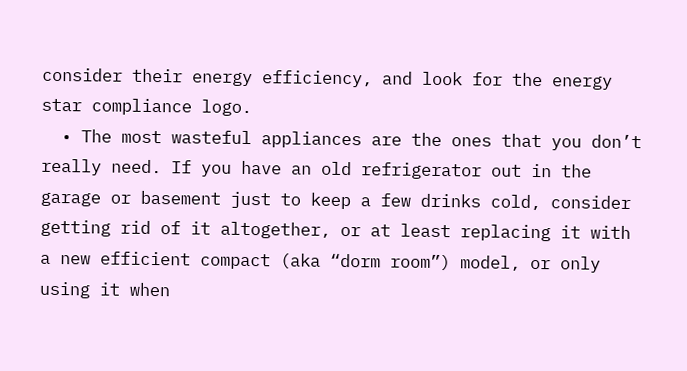consider their energy efficiency, and look for the energy star compliance logo.
  • The most wasteful appliances are the ones that you don’t really need. If you have an old refrigerator out in the garage or basement just to keep a few drinks cold, consider getting rid of it altogether, or at least replacing it with a new efficient compact (aka “dorm room”) model, or only using it when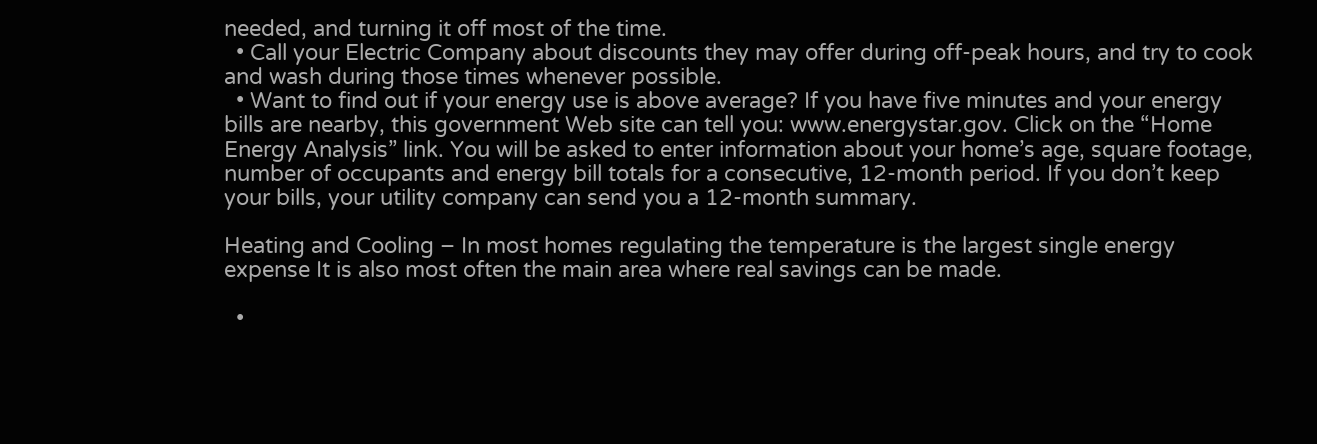needed, and turning it off most of the time.
  • Call your Electric Company about discounts they may offer during off-peak hours, and try to cook and wash during those times whenever possible.
  • Want to find out if your energy use is above average? If you have five minutes and your energy bills are nearby, this government Web site can tell you: www.energystar.gov. Click on the “Home Energy Analysis” link. You will be asked to enter information about your home’s age, square footage, number of occupants and energy bill totals for a consecutive, 12-month period. If you don’t keep your bills, your utility company can send you a 12-month summary.

Heating and Cooling – In most homes regulating the temperature is the largest single energy expense It is also most often the main area where real savings can be made.

  •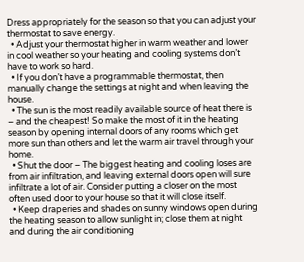Dress appropriately for the season so that you can adjust your thermostat to save energy.
  • Adjust your thermostat higher in warm weather and lower in cool weather so your heating and cooling systems don’t have to work so hard.
  • If you don’t have a programmable thermostat, then manually change the settings at night and when leaving the house.
  • The sun is the most readily available source of heat there is – and the cheapest! So make the most of it in the heating season by opening internal doors of any rooms which get more sun than others and let the warm air travel through your home.
  • Shut the door – The biggest heating and cooling loses are from air infiltration, and leaving external doors open will sure infiltrate a lot of air. Consider putting a closer on the most often used door to your house so that it will close itself.
  • Keep draperies and shades on sunny windows open during the heating season to allow sunlight in; close them at night and during the air conditioning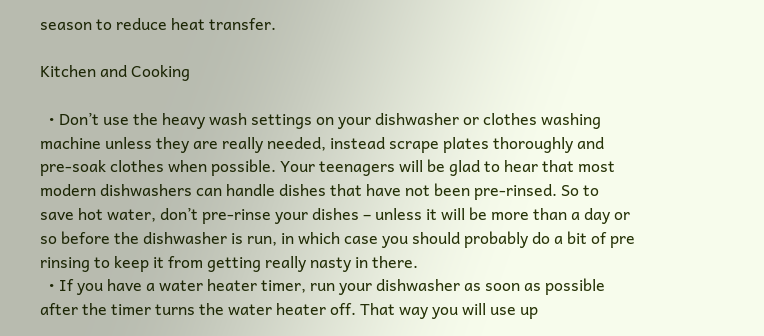season to reduce heat transfer.

Kitchen and Cooking

  • Don’t use the heavy wash settings on your dishwasher or clothes washing machine unless they are really needed, instead scrape plates thoroughly and pre-soak clothes when possible. Your teenagers will be glad to hear that most modern dishwashers can handle dishes that have not been pre-rinsed. So to save hot water, don’t pre-rinse your dishes – unless it will be more than a day or so before the dishwasher is run, in which case you should probably do a bit of pre rinsing to keep it from getting really nasty in there.
  • If you have a water heater timer, run your dishwasher as soon as possible after the timer turns the water heater off. That way you will use up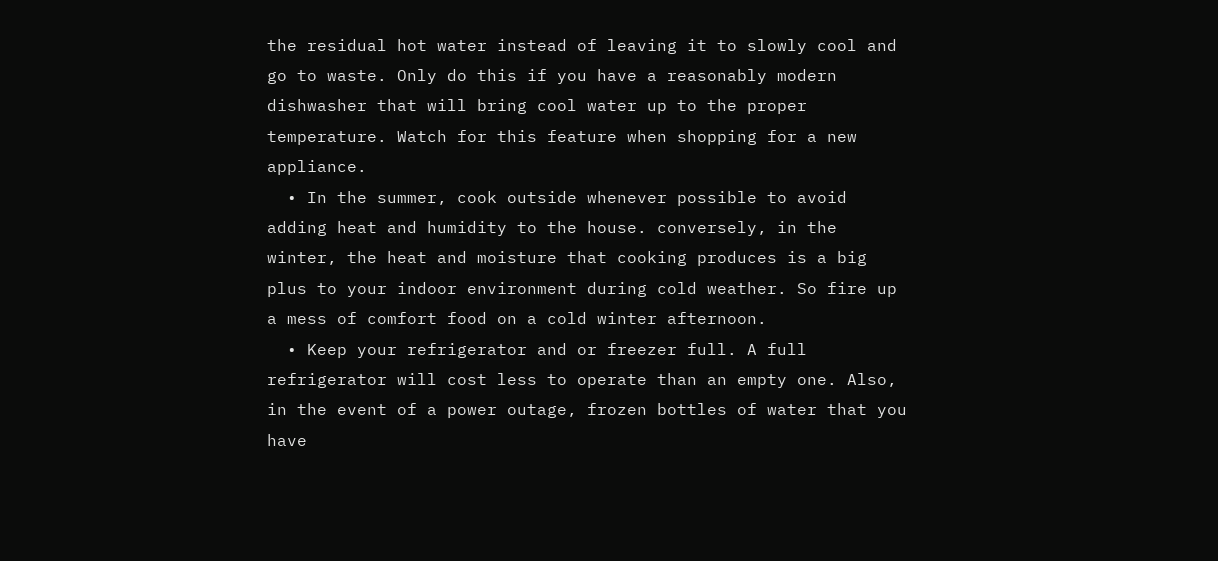the residual hot water instead of leaving it to slowly cool and go to waste. Only do this if you have a reasonably modern dishwasher that will bring cool water up to the proper temperature. Watch for this feature when shopping for a new appliance.
  • In the summer, cook outside whenever possible to avoid adding heat and humidity to the house. conversely, in the winter, the heat and moisture that cooking produces is a big plus to your indoor environment during cold weather. So fire up a mess of comfort food on a cold winter afternoon.
  • Keep your refrigerator and or freezer full. A full refrigerator will cost less to operate than an empty one. Also, in the event of a power outage, frozen bottles of water that you have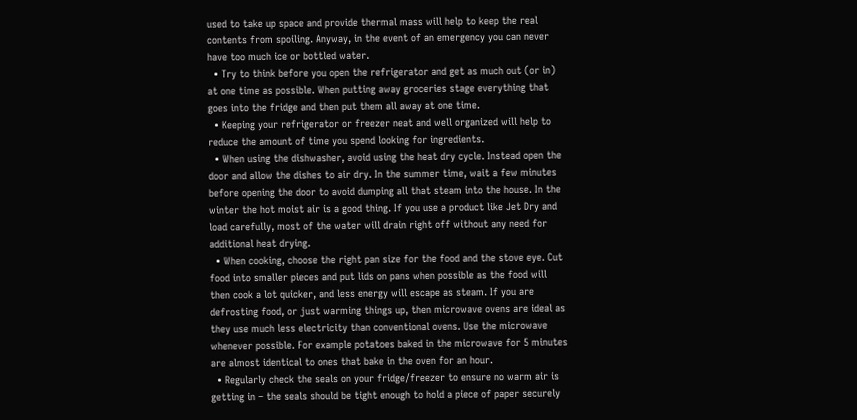used to take up space and provide thermal mass will help to keep the real contents from spoiling. Anyway, in the event of an emergency you can never have too much ice or bottled water.
  • Try to think before you open the refrigerator and get as much out (or in) at one time as possible. When putting away groceries stage everything that goes into the fridge and then put them all away at one time.
  • Keeping your refrigerator or freezer neat and well organized will help to reduce the amount of time you spend looking for ingredients.
  • When using the dishwasher, avoid using the heat dry cycle. Instead open the door and allow the dishes to air dry. In the summer time, wait a few minutes before opening the door to avoid dumping all that steam into the house. In the winter the hot moist air is a good thing. If you use a product like Jet Dry and load carefully, most of the water will drain right off without any need for additional heat drying.
  • When cooking, choose the right pan size for the food and the stove eye. Cut food into smaller pieces and put lids on pans when possible as the food will then cook a lot quicker, and less energy will escape as steam. If you are defrosting food, or just warming things up, then microwave ovens are ideal as they use much less electricity than conventional ovens. Use the microwave whenever possible. For example potatoes baked in the microwave for 5 minutes are almost identical to ones that bake in the oven for an hour.
  • Regularly check the seals on your fridge/freezer to ensure no warm air is getting in – the seals should be tight enough to hold a piece of paper securely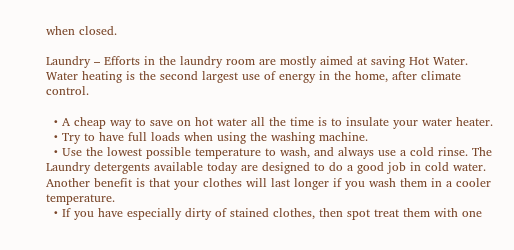when closed.

Laundry – Efforts in the laundry room are mostly aimed at saving Hot Water. Water heating is the second largest use of energy in the home, after climate control.

  • A cheap way to save on hot water all the time is to insulate your water heater.
  • Try to have full loads when using the washing machine.
  • Use the lowest possible temperature to wash, and always use a cold rinse. The Laundry detergents available today are designed to do a good job in cold water. Another benefit is that your clothes will last longer if you wash them in a cooler temperature.
  • If you have especially dirty of stained clothes, then spot treat them with one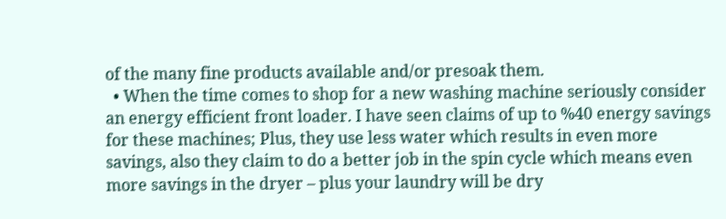of the many fine products available and/or presoak them.
  • When the time comes to shop for a new washing machine seriously consider an energy efficient front loader. I have seen claims of up to %40 energy savings for these machines; Plus, they use less water which results in even more savings, also they claim to do a better job in the spin cycle which means even more savings in the dryer – plus your laundry will be dry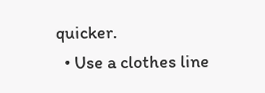quicker.
  • Use a clothes line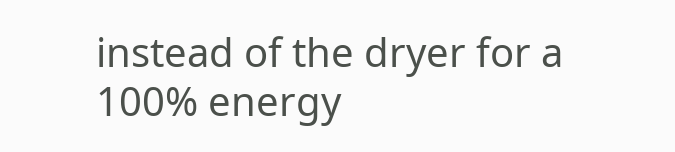instead of the dryer for a 100% energy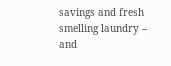savings and fresh smelling laundry – and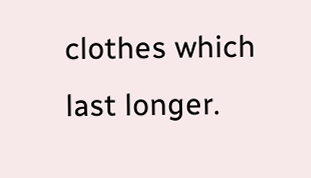clothes which last longer.